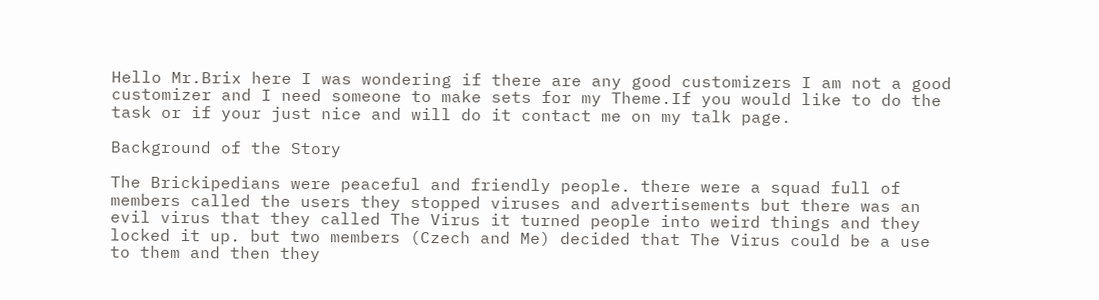Hello Mr.Brix here I was wondering if there are any good customizers I am not a good customizer and I need someone to make sets for my Theme.If you would like to do the task or if your just nice and will do it contact me on my talk page.

Background of the Story

The Brickipedians were peaceful and friendly people. there were a squad full of members called the users they stopped viruses and advertisements but there was an evil virus that they called The Virus it turned people into weird things and they locked it up. but two members (Czech and Me) decided that The Virus could be a use to them and then they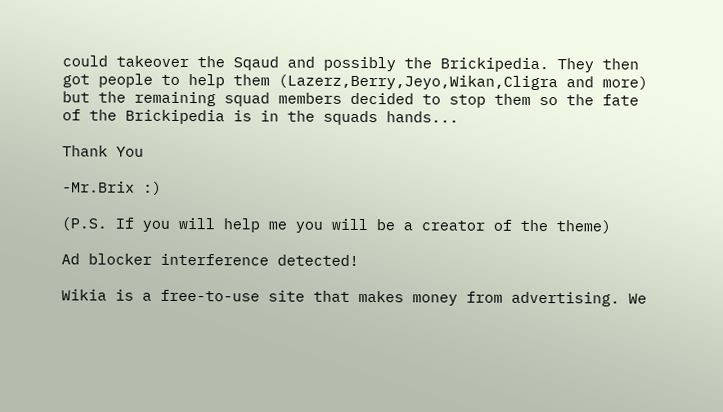could takeover the Sqaud and possibly the Brickipedia. They then got people to help them (Lazerz,Berry,Jeyo,Wikan,Cligra and more) but the remaining squad members decided to stop them so the fate of the Brickipedia is in the squads hands...

Thank You

-Mr.Brix :)

(P.S. If you will help me you will be a creator of the theme)

Ad blocker interference detected!

Wikia is a free-to-use site that makes money from advertising. We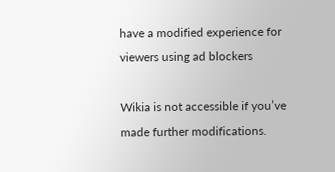have a modified experience for viewers using ad blockers

Wikia is not accessible if you’ve made further modifications.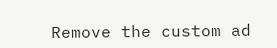Remove the custom ad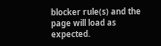blocker rule(s) and the page will load as expected.